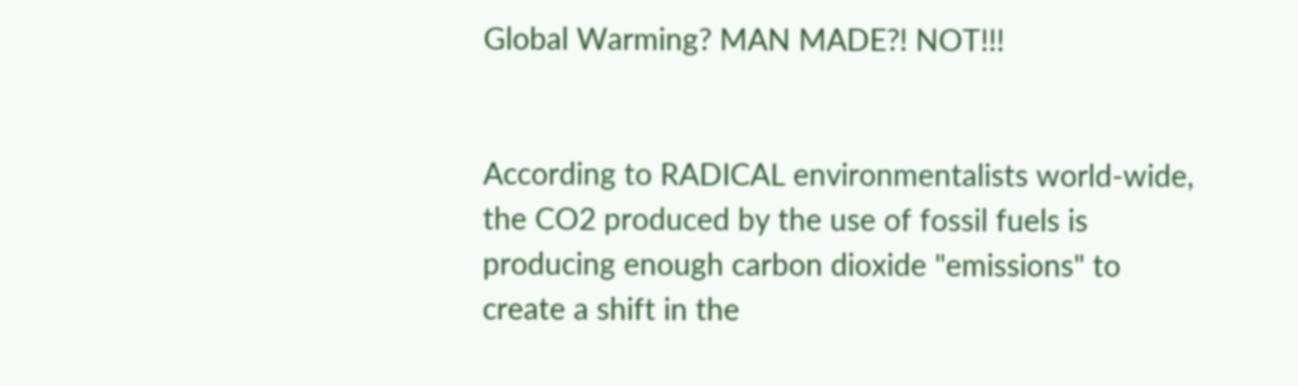Global Warming? MAN MADE?! NOT!!!


According to RADICAL environmentalists world-wide, the CO2 produced by the use of fossil fuels is producing enough carbon dioxide "emissions" to create a shift in the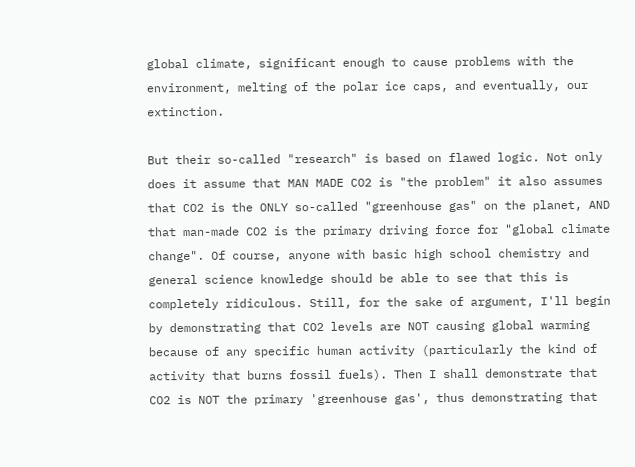global climate, significant enough to cause problems with the environment, melting of the polar ice caps, and eventually, our extinction.

But their so-called "research" is based on flawed logic. Not only does it assume that MAN MADE CO2 is "the problem" it also assumes that CO2 is the ONLY so-called "greenhouse gas" on the planet, AND that man-made CO2 is the primary driving force for "global climate change". Of course, anyone with basic high school chemistry and general science knowledge should be able to see that this is completely ridiculous. Still, for the sake of argument, I'll begin by demonstrating that CO2 levels are NOT causing global warming because of any specific human activity (particularly the kind of activity that burns fossil fuels). Then I shall demonstrate that CO2 is NOT the primary 'greenhouse gas', thus demonstrating that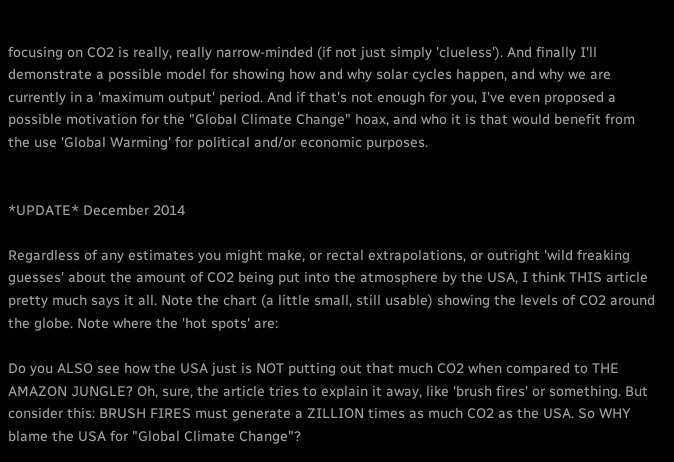focusing on CO2 is really, really narrow-minded (if not just simply 'clueless'). And finally I'll demonstrate a possible model for showing how and why solar cycles happen, and why we are currently in a 'maximum output' period. And if that's not enough for you, I've even proposed a possible motivation for the "Global Climate Change" hoax, and who it is that would benefit from the use 'Global Warming' for political and/or economic purposes.


*UPDATE* December 2014

Regardless of any estimates you might make, or rectal extrapolations, or outright 'wild freaking guesses' about the amount of CO2 being put into the atmosphere by the USA, I think THIS article pretty much says it all. Note the chart (a little small, still usable) showing the levels of CO2 around the globe. Note where the 'hot spots' are:

Do you ALSO see how the USA just is NOT putting out that much CO2 when compared to THE AMAZON JUNGLE? Oh, sure, the article tries to explain it away, like 'brush fires' or something. But consider this: BRUSH FIRES must generate a ZILLION times as much CO2 as the USA. So WHY blame the USA for "Global Climate Change"?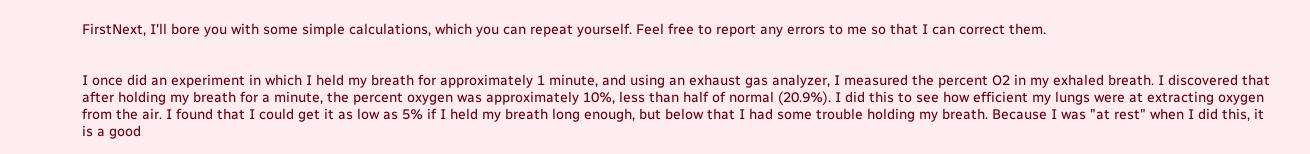FirstNext, I'll bore you with some simple calculations, which you can repeat yourself. Feel free to report any errors to me so that I can correct them.


I once did an experiment in which I held my breath for approximately 1 minute, and using an exhaust gas analyzer, I measured the percent O2 in my exhaled breath. I discovered that after holding my breath for a minute, the percent oxygen was approximately 10%, less than half of normal (20.9%). I did this to see how efficient my lungs were at extracting oxygen from the air. I found that I could get it as low as 5% if I held my breath long enough, but below that I had some trouble holding my breath. Because I was "at rest" when I did this, it is a good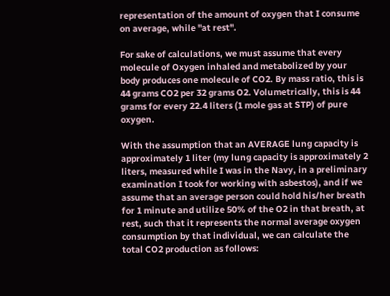representation of the amount of oxygen that I consume on average, while "at rest".

For sake of calculations, we must assume that every molecule of Oxygen inhaled and metabolized by your body produces one molecule of CO2. By mass ratio, this is 44 grams CO2 per 32 grams O2. Volumetrically, this is 44 grams for every 22.4 liters (1 mole gas at STP) of pure oxygen.

With the assumption that an AVERAGE lung capacity is approximately 1 liter (my lung capacity is approximately 2 liters, measured while I was in the Navy, in a preliminary examination I took for working with asbestos), and if we assume that an average person could hold his/her breath for 1 minute and utilize 50% of the O2 in that breath, at rest, such that it represents the normal average oxygen consumption by that individual, we can calculate the total CO2 production as follows: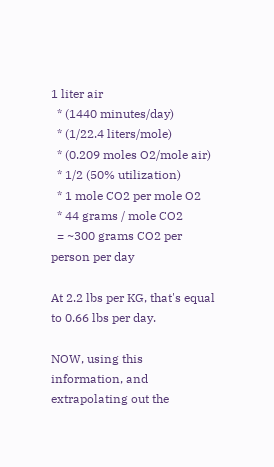1 liter air
  * (1440 minutes/day)
  * (1/22.4 liters/mole)
  * (0.209 moles O2/mole air)
  * 1/2 (50% utilization)
  * 1 mole CO2 per mole O2
  * 44 grams / mole CO2
  = ~300 grams CO2 per person per day

At 2.2 lbs per KG, that's equal to 0.66 lbs per day.

NOW, using this information, and extrapolating out the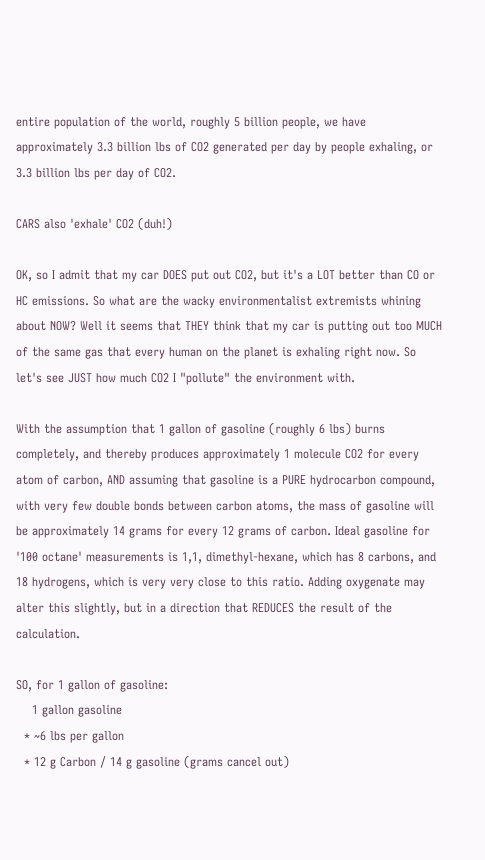entire population of the world, roughly 5 billion people, we have approximately 3.3 billion lbs of CO2 generated per day by people exhaling, or 3.3 billion lbs per day of CO2.

CARS also 'exhale' CO2 (duh!)

OK, so I admit that my car DOES put out CO2, but it's a LOT better than CO or HC emissions. So what are the wacky environmentalist extremists whining about NOW? Well it seems that THEY think that my car is putting out too MUCH of the same gas that every human on the planet is exhaling right now. So let's see JUST how much CO2 I "pollute" the environment with.

With the assumption that 1 gallon of gasoline (roughly 6 lbs) burns completely, and thereby produces approximately 1 molecule CO2 for every atom of carbon, AND assuming that gasoline is a PURE hydrocarbon compound, with very few double bonds between carbon atoms, the mass of gasoline will be approximately 14 grams for every 12 grams of carbon. Ideal gasoline for '100 octane' measurements is 1,1, dimethyl-hexane, which has 8 carbons, and 18 hydrogens, which is very very close to this ratio. Adding oxygenate may alter this slightly, but in a direction that REDUCES the result of the calculation.

SO, for 1 gallon of gasoline:
    1 gallon gasoline
  * ~6 lbs per gallon
  * 12 g Carbon / 14 g gasoline (grams cancel out)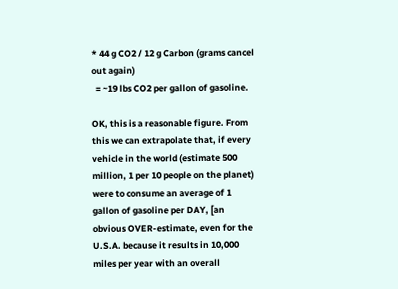* 44 g CO2 / 12 g Carbon (grams cancel out again)
  = ~19 lbs CO2 per gallon of gasoline.

OK, this is a reasonable figure. From this we can extrapolate that, if every vehicle in the world (estimate 500 million, 1 per 10 people on the planet) were to consume an average of 1 gallon of gasoline per DAY, [an obvious OVER-estimate, even for the U.S.A. because it results in 10,000 miles per year with an overall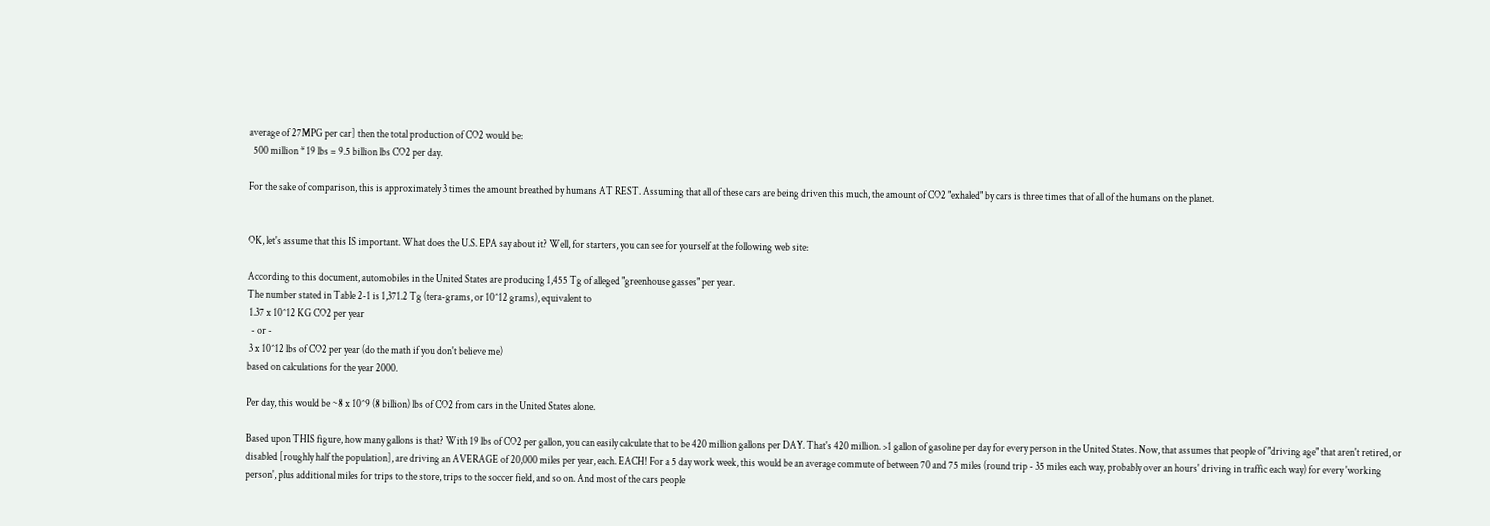average of 27MPG per car] then the total production of CO2 would be:
  500 million * 19 lbs = 9.5 billion lbs CO2 per day.

For the sake of comparison, this is approximately 3 times the amount breathed by humans AT REST. Assuming that all of these cars are being driven this much, the amount of CO2 "exhaled" by cars is three times that of all of the humans on the planet.


OK, let's assume that this IS important. What does the U.S. EPA say about it? Well, for starters, you can see for yourself at the following web site:

According to this document, automobiles in the United States are producing 1,455 Tg of alleged "greenhouse gasses" per year.
The number stated in Table 2-1 is 1,371.2 Tg (tera-grams, or 10^12 grams), equivalent to
 1.37 x 10^12 KG CO2 per year
  - or -
 3 x 10^12 lbs of CO2 per year (do the math if you don't believe me)
based on calculations for the year 2000.

Per day, this would be ~8 x 10^9 (8 billion) lbs of CO2 from cars in the United States alone.

Based upon THIS figure, how many gallons is that? With 19 lbs of CO2 per gallon, you can easily calculate that to be 420 million gallons per DAY. That's 420 million. >1 gallon of gasoline per day for every person in the United States. Now, that assumes that people of "driving age" that aren't retired, or disabled [roughly half the population], are driving an AVERAGE of 20,000 miles per year, each. EACH! For a 5 day work week, this would be an average commute of between 70 and 75 miles (round trip - 35 miles each way, probably over an hours' driving in traffic each way) for every 'working person', plus additional miles for trips to the store, trips to the soccer field, and so on. And most of the cars people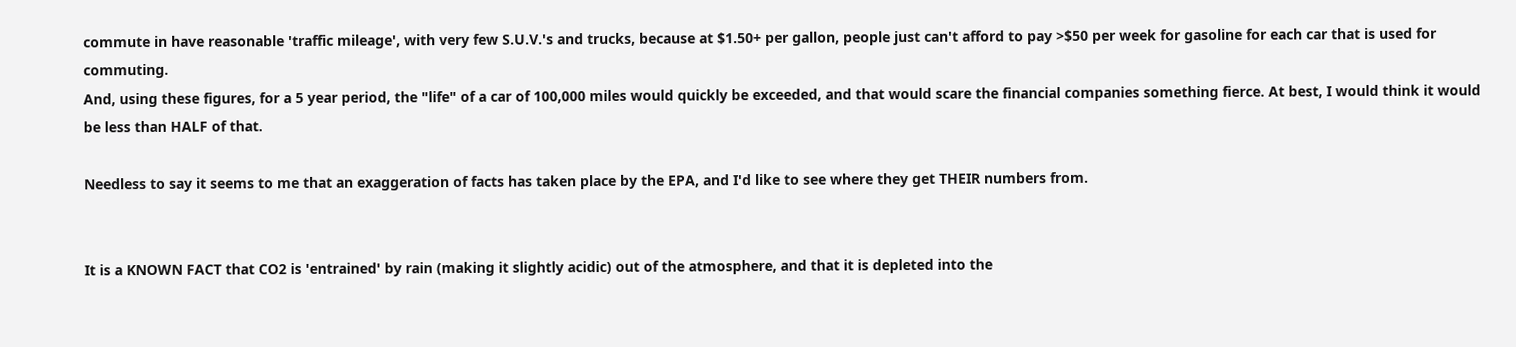commute in have reasonable 'traffic mileage', with very few S.U.V.'s and trucks, because at $1.50+ per gallon, people just can't afford to pay >$50 per week for gasoline for each car that is used for commuting.
And, using these figures, for a 5 year period, the "life" of a car of 100,000 miles would quickly be exceeded, and that would scare the financial companies something fierce. At best, I would think it would be less than HALF of that.

Needless to say it seems to me that an exaggeration of facts has taken place by the EPA, and I'd like to see where they get THEIR numbers from.


It is a KNOWN FACT that CO2 is 'entrained' by rain (making it slightly acidic) out of the atmosphere, and that it is depleted into the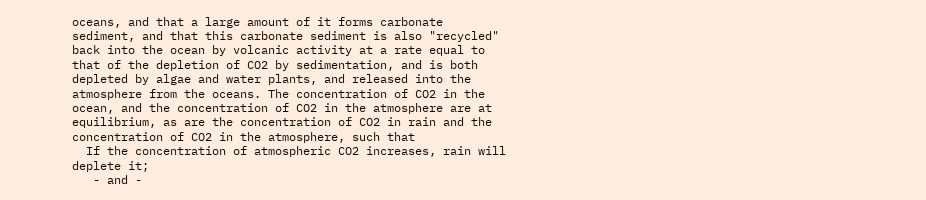oceans, and that a large amount of it forms carbonate sediment, and that this carbonate sediment is also "recycled" back into the ocean by volcanic activity at a rate equal to that of the depletion of CO2 by sedimentation, and is both depleted by algae and water plants, and released into the atmosphere from the oceans. The concentration of CO2 in the ocean, and the concentration of CO2 in the atmosphere are at equilibrium, as are the concentration of CO2 in rain and the concentration of CO2 in the atmosphere, such that
  If the concentration of atmospheric CO2 increases, rain will deplete it;
   - and -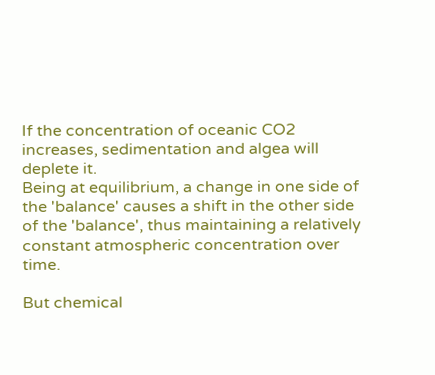If the concentration of oceanic CO2 increases, sedimentation and algea will deplete it.
Being at equilibrium, a change in one side of the 'balance' causes a shift in the other side of the 'balance', thus maintaining a relatively constant atmospheric concentration over time.

But chemical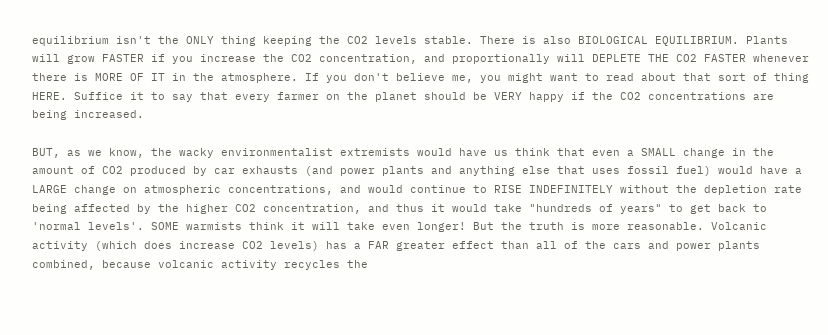equilibrium isn't the ONLY thing keeping the CO2 levels stable. There is also BIOLOGICAL EQUILIBRIUM. Plants will grow FASTER if you increase the CO2 concentration, and proportionally will DEPLETE THE CO2 FASTER whenever there is MORE OF IT in the atmosphere. If you don't believe me, you might want to read about that sort of thing HERE. Suffice it to say that every farmer on the planet should be VERY happy if the CO2 concentrations are being increased.

BUT, as we know, the wacky environmentalist extremists would have us think that even a SMALL change in the amount of CO2 produced by car exhausts (and power plants and anything else that uses fossil fuel) would have a LARGE change on atmospheric concentrations, and would continue to RISE INDEFINITELY without the depletion rate being affected by the higher CO2 concentration, and thus it would take "hundreds of years" to get back to 'normal levels'. SOME warmists think it will take even longer! But the truth is more reasonable. Volcanic activity (which does increase CO2 levels) has a FAR greater effect than all of the cars and power plants combined, because volcanic activity recycles the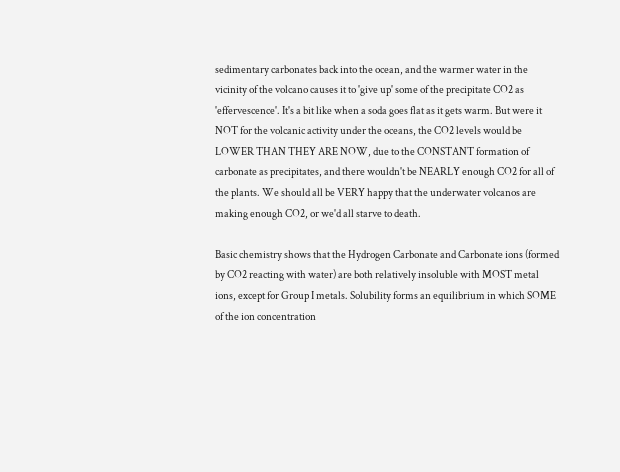sedimentary carbonates back into the ocean, and the warmer water in the vicinity of the volcano causes it to 'give up' some of the precipitate CO2 as 'effervescence'. It's a bit like when a soda goes flat as it gets warm. But were it NOT for the volcanic activity under the oceans, the CO2 levels would be LOWER THAN THEY ARE NOW, due to the CONSTANT formation of carbonate as precipitates, and there wouldn't be NEARLY enough CO2 for all of the plants. We should all be VERY happy that the underwater volcanos are making enough CO2, or we'd all starve to death.

Basic chemistry shows that the Hydrogen Carbonate and Carbonate ions (formed by CO2 reacting with water) are both relatively insoluble with MOST metal ions, except for Group I metals. Solubility forms an equilibrium in which SOME of the ion concentration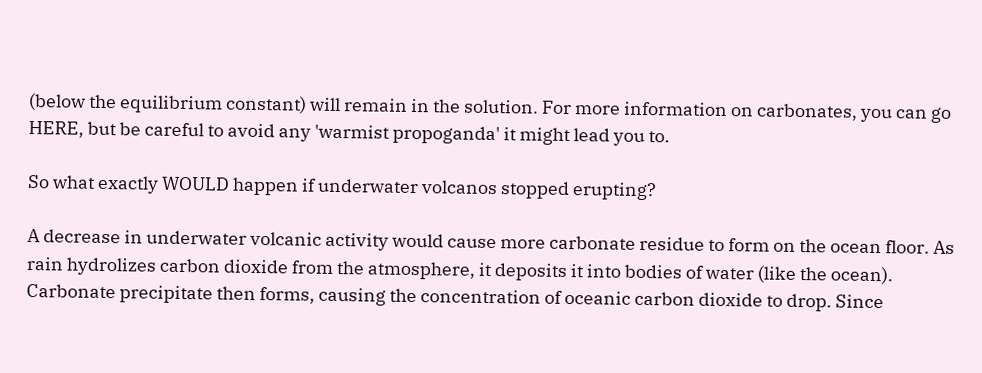(below the equilibrium constant) will remain in the solution. For more information on carbonates, you can go HERE, but be careful to avoid any 'warmist propoganda' it might lead you to.

So what exactly WOULD happen if underwater volcanos stopped erupting?

A decrease in underwater volcanic activity would cause more carbonate residue to form on the ocean floor. As rain hydrolizes carbon dioxide from the atmosphere, it deposits it into bodies of water (like the ocean). Carbonate precipitate then forms, causing the concentration of oceanic carbon dioxide to drop. Since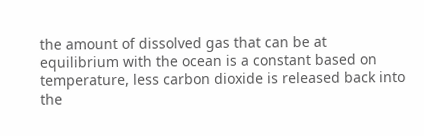the amount of dissolved gas that can be at equilibrium with the ocean is a constant based on temperature, less carbon dioxide is released back into the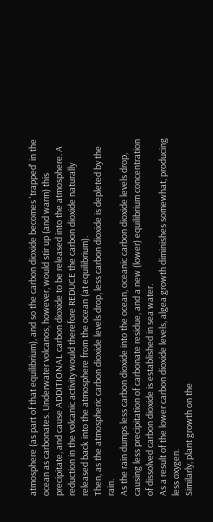atmosphere (as part of that equilibrium), and so the carbon dioxide becomes 'trapped' in the ocean as carbonates. Underwater volcanos, however, would stir up (and warm) this precipitate, and cause ADDITIONAL carbon dioxide to be released into the atmosphere. A reduction in the volcanic activity would therefore REDUCE the carbon dioxide naturally released back into the atmosphere from the ocean (at equilibrium).
Then, as the atmospheric carbon dioxide levels drop, less carbon dioxide is depleted by the rain.
As the rain dumps less carbon dioxide into the ocean, oceanic carbon dioxide levels drop, causing less precipitation of carbonate residue, and a new (lower) equilibrium concentration of dissolved carbon dioxide is established in sea water.
As a result of the lower carbon dioxide levels, algea growth diminishes somewhat, producing less oxygen.
Similarly, plant growth on the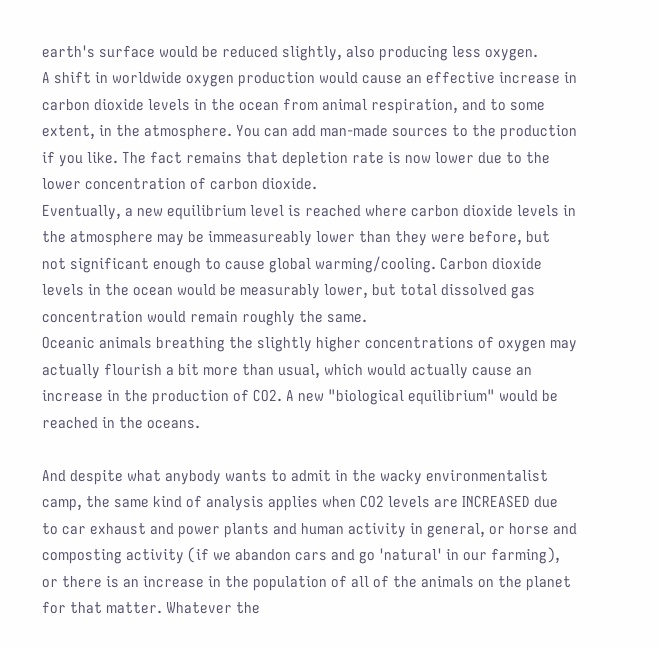earth's surface would be reduced slightly, also producing less oxygen.
A shift in worldwide oxygen production would cause an effective increase in carbon dioxide levels in the ocean from animal respiration, and to some extent, in the atmosphere. You can add man-made sources to the production if you like. The fact remains that depletion rate is now lower due to the lower concentration of carbon dioxide.
Eventually, a new equilibrium level is reached where carbon dioxide levels in the atmosphere may be immeasureably lower than they were before, but not significant enough to cause global warming/cooling. Carbon dioxide levels in the ocean would be measurably lower, but total dissolved gas concentration would remain roughly the same.
Oceanic animals breathing the slightly higher concentrations of oxygen may actually flourish a bit more than usual, which would actually cause an increase in the production of CO2. A new "biological equilibrium" would be reached in the oceans.

And despite what anybody wants to admit in the wacky environmentalist camp, the same kind of analysis applies when CO2 levels are INCREASED due to car exhaust and power plants and human activity in general, or horse and composting activity (if we abandon cars and go 'natural' in our farming), or there is an increase in the population of all of the animals on the planet for that matter. Whatever the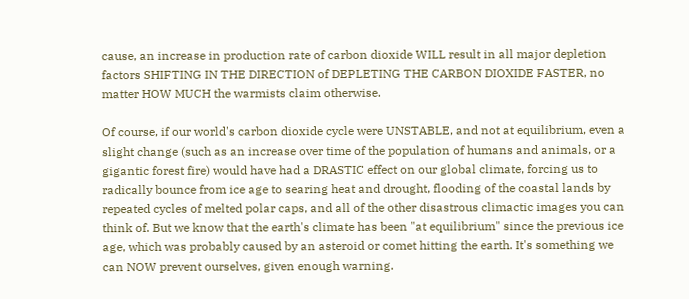cause, an increase in production rate of carbon dioxide WILL result in all major depletion factors SHIFTING IN THE DIRECTION of DEPLETING THE CARBON DIOXIDE FASTER, no matter HOW MUCH the warmists claim otherwise.

Of course, if our world's carbon dioxide cycle were UNSTABLE, and not at equilibrium, even a slight change (such as an increase over time of the population of humans and animals, or a gigantic forest fire) would have had a DRASTIC effect on our global climate, forcing us to radically bounce from ice age to searing heat and drought, flooding of the coastal lands by repeated cycles of melted polar caps, and all of the other disastrous climactic images you can think of. But we know that the earth's climate has been "at equilibrium" since the previous ice age, which was probably caused by an asteroid or comet hitting the earth. It's something we can NOW prevent ourselves, given enough warning.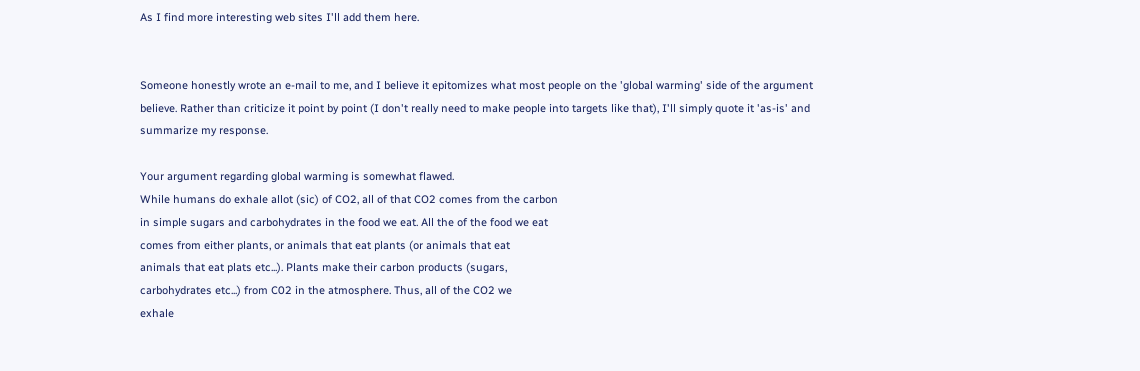As I find more interesting web sites I'll add them here.


Someone honestly wrote an e-mail to me, and I believe it epitomizes what most people on the 'global warming' side of the argument believe. Rather than criticize it point by point (I don't really need to make people into targets like that), I'll simply quote it 'as-is' and summarize my response.

Your argument regarding global warming is somewhat flawed.
While humans do exhale allot (sic) of CO2, all of that CO2 comes from the carbon
in simple sugars and carbohydrates in the food we eat. All the of the food we eat
comes from either plants, or animals that eat plants (or animals that eat
animals that eat plats etc...). Plants make their carbon products (sugars,
carbohydrates etc...) from C02 in the atmosphere. Thus, all of the CO2 we
exhale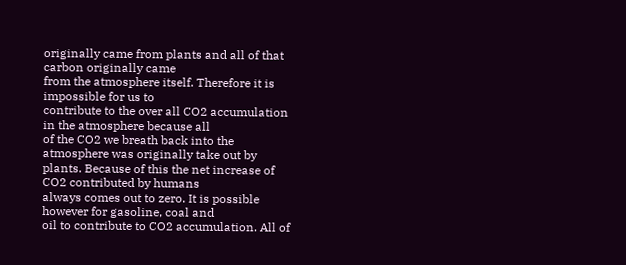originally came from plants and all of that carbon originally came
from the atmosphere itself. Therefore it is impossible for us to
contribute to the over all CO2 accumulation in the atmosphere because all
of the CO2 we breath back into the atmosphere was originally take out by
plants. Because of this the net increase of CO2 contributed by humans
always comes out to zero. It is possible however for gasoline, coal and
oil to contribute to CO2 accumulation. All of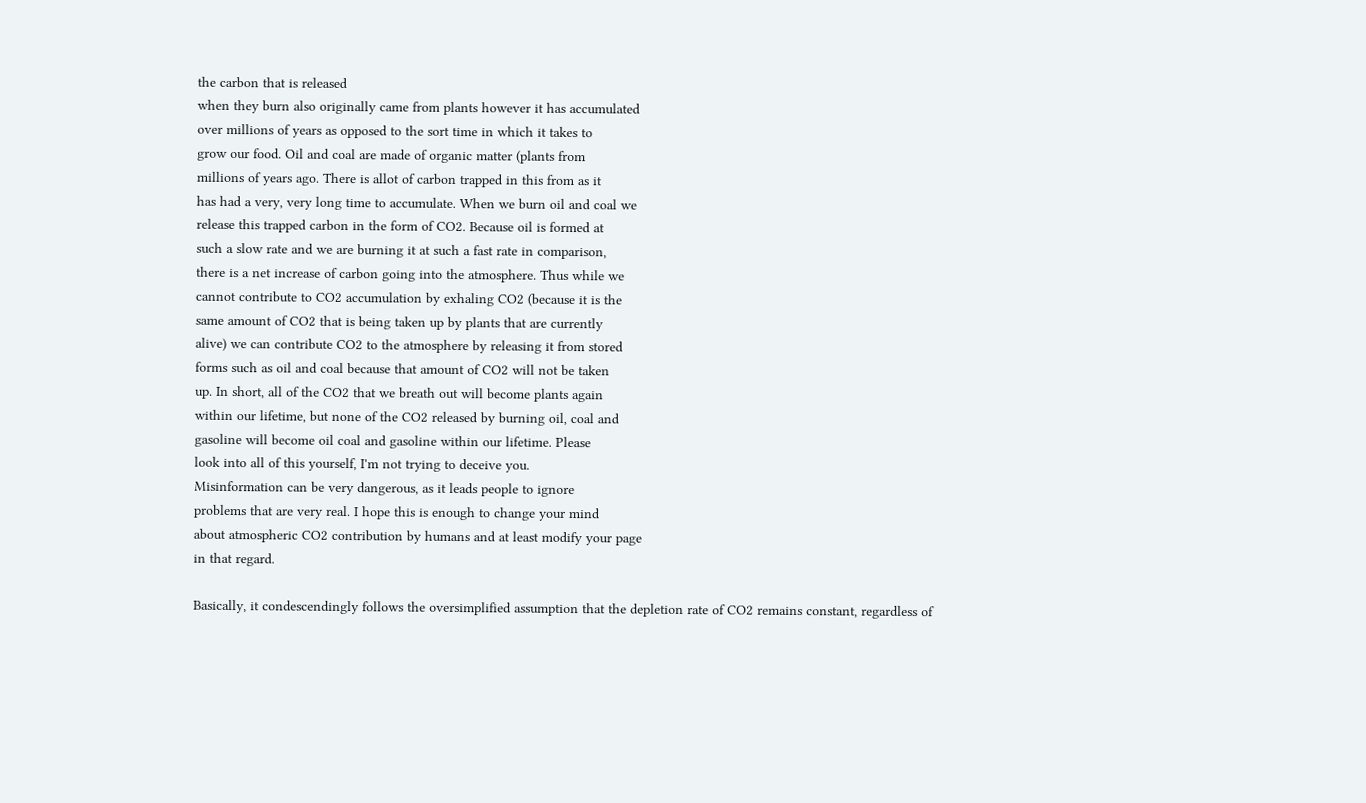the carbon that is released
when they burn also originally came from plants however it has accumulated
over millions of years as opposed to the sort time in which it takes to
grow our food. Oil and coal are made of organic matter (plants from
millions of years ago. There is allot of carbon trapped in this from as it
has had a very, very long time to accumulate. When we burn oil and coal we
release this trapped carbon in the form of CO2. Because oil is formed at
such a slow rate and we are burning it at such a fast rate in comparison,
there is a net increase of carbon going into the atmosphere. Thus while we
cannot contribute to CO2 accumulation by exhaling CO2 (because it is the
same amount of CO2 that is being taken up by plants that are currently
alive) we can contribute CO2 to the atmosphere by releasing it from stored
forms such as oil and coal because that amount of CO2 will not be taken
up. In short, all of the CO2 that we breath out will become plants again
within our lifetime, but none of the CO2 released by burning oil, coal and
gasoline will become oil coal and gasoline within our lifetime. Please
look into all of this yourself, I'm not trying to deceive you.
Misinformation can be very dangerous, as it leads people to ignore
problems that are very real. I hope this is enough to change your mind
about atmospheric CO2 contribution by humans and at least modify your page
in that regard.

Basically, it condescendingly follows the oversimplified assumption that the depletion rate of CO2 remains constant, regardless of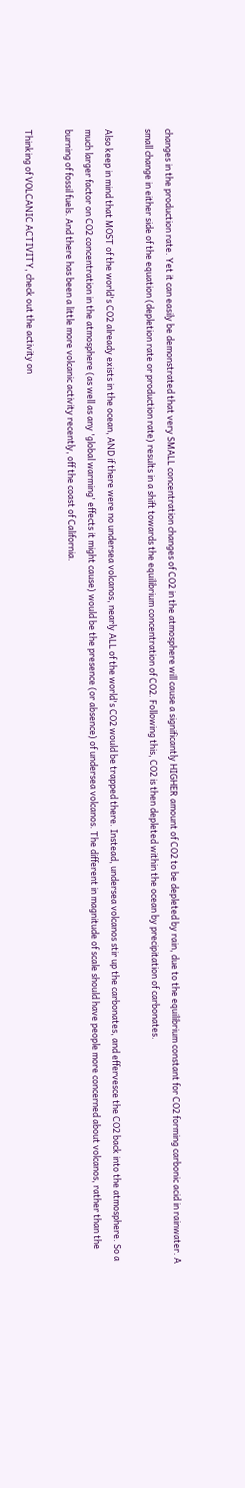changes in the production rate. Yet it can easily be demonstrated that very SMALL concentration changes of CO2 in the atmosphere will cause a significantly HIGHER amount of CO2 to be depleted by rain, due to the equilibrium constant for CO2 forming carbonic acid in rainwater. A small change in either side of the equation (depletion rate or production rate) results in a shift towards the equilibrium concentration of CO2. Following this, CO2 is then depleted within the ocean by precipitation of carbonates.

Also keep in mind that MOST of the world's CO2 already exists in the ocean, AND if there were no undersea volcanos, nearly ALL of the world's CO2 would be trapped there. Instead, undersea volcanos stir up the carbonates, and effervesce the CO2 back into the atmosphere. So a much larger factor on CO2 concentration in the atmosphere (as well as any 'global warming' effects it might cause) would be the presence (or absence) of undersea volcanos. The different in magnitude of scale should have people more concerned about volcanos, rather than the burning of fossil fuels. And there has been a little more volcanic activity recently, off the coast of California.

Thinking of VOLCANIC ACTIVITY, check out the activity on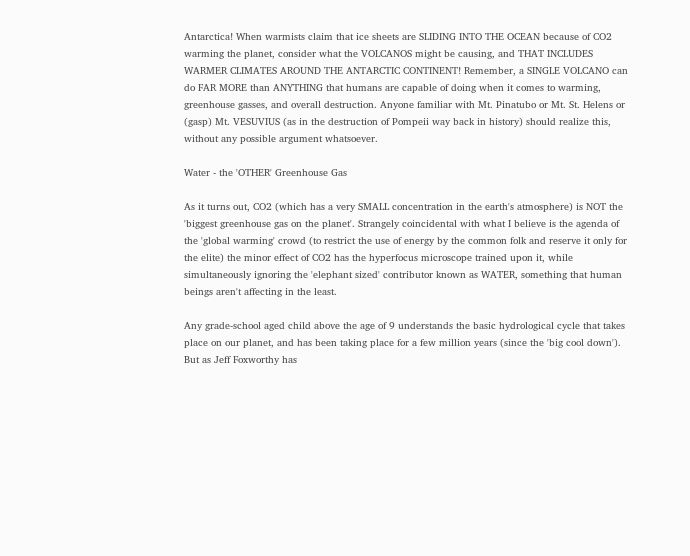Antarctica! When warmists claim that ice sheets are SLIDING INTO THE OCEAN because of CO2 warming the planet, consider what the VOLCANOS might be causing, and THAT INCLUDES WARMER CLIMATES AROUND THE ANTARCTIC CONTINENT! Remember, a SINGLE VOLCANO can do FAR MORE than ANYTHING that humans are capable of doing when it comes to warming, greenhouse gasses, and overall destruction. Anyone familiar with Mt. Pinatubo or Mt. St. Helens or (gasp) Mt. VESUVIUS (as in the destruction of Pompeii way back in history) should realize this, without any possible argument whatsoever.

Water - the 'OTHER' Greenhouse Gas

As it turns out, CO2 (which has a very SMALL concentration in the earth's atmosphere) is NOT the 'biggest greenhouse gas on the planet'. Strangely coincidental with what I believe is the agenda of the 'global warming' crowd (to restrict the use of energy by the common folk and reserve it only for the elite) the minor effect of CO2 has the hyperfocus microscope trained upon it, while simultaneously ignoring the 'elephant sized' contributor known as WATER, something that human beings aren't affecting in the least.

Any grade-school aged child above the age of 9 understands the basic hydrological cycle that takes place on our planet, and has been taking place for a few million years (since the 'big cool down'). But as Jeff Foxworthy has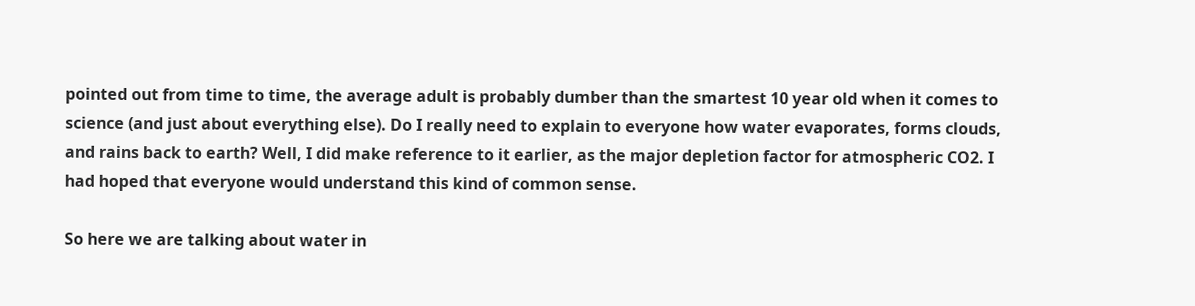pointed out from time to time, the average adult is probably dumber than the smartest 10 year old when it comes to science (and just about everything else). Do I really need to explain to everyone how water evaporates, forms clouds, and rains back to earth? Well, I did make reference to it earlier, as the major depletion factor for atmospheric CO2. I had hoped that everyone would understand this kind of common sense.

So here we are talking about water in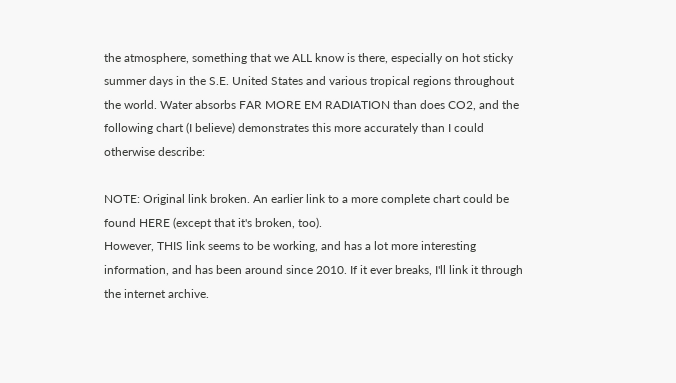the atmosphere, something that we ALL know is there, especially on hot sticky summer days in the S.E. United States and various tropical regions throughout the world. Water absorbs FAR MORE EM RADIATION than does CO2, and the following chart (I believe) demonstrates this more accurately than I could otherwise describe:

NOTE: Original link broken. An earlier link to a more complete chart could be found HERE (except that it's broken, too).
However, THIS link seems to be working, and has a lot more interesting information, and has been around since 2010. If it ever breaks, I'll link it through the internet archive.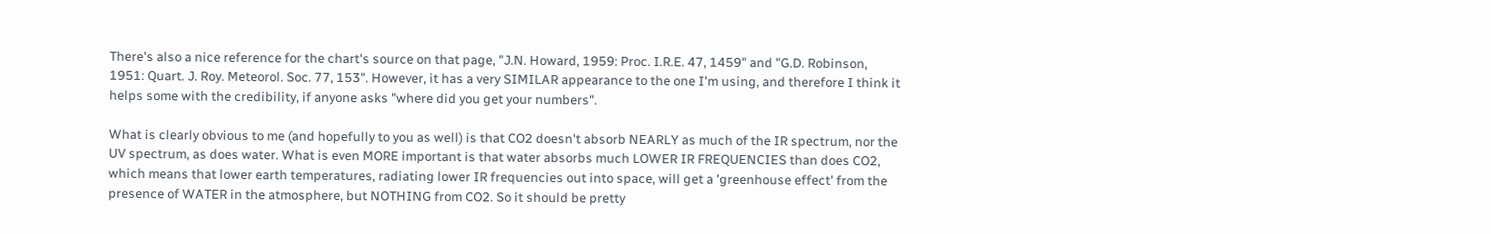There's also a nice reference for the chart's source on that page, "J.N. Howard, 1959: Proc. I.R.E. 47, 1459" and "G.D. Robinson, 1951: Quart. J. Roy. Meteorol. Soc. 77, 153". However, it has a very SIMILAR appearance to the one I'm using, and therefore I think it helps some with the credibility, if anyone asks "where did you get your numbers".

What is clearly obvious to me (and hopefully to you as well) is that CO2 doesn't absorb NEARLY as much of the IR spectrum, nor the UV spectrum, as does water. What is even MORE important is that water absorbs much LOWER IR FREQUENCIES than does CO2, which means that lower earth temperatures, radiating lower IR frequencies out into space, will get a 'greenhouse effect' from the presence of WATER in the atmosphere, but NOTHING from CO2. So it should be pretty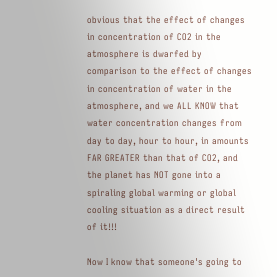obvious that the effect of changes in concentration of CO2 in the atmosphere is dwarfed by comparison to the effect of changes in concentration of water in the atmosphere, and we ALL KNOW that water concentration changes from day to day, hour to hour, in amounts FAR GREATER than that of CO2, and the planet has NOT gone into a spiraling global warming or global cooling situation as a direct result of it!!!

Now I know that someone's going to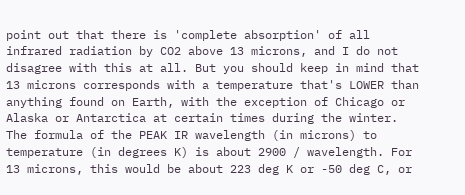point out that there is 'complete absorption' of all infrared radiation by CO2 above 13 microns, and I do not disagree with this at all. But you should keep in mind that 13 microns corresponds with a temperature that's LOWER than anything found on Earth, with the exception of Chicago or Alaska or Antarctica at certain times during the winter. The formula of the PEAK IR wavelength (in microns) to temperature (in degrees K) is about 2900 / wavelength. For 13 microns, this would be about 223 deg K or -50 deg C, or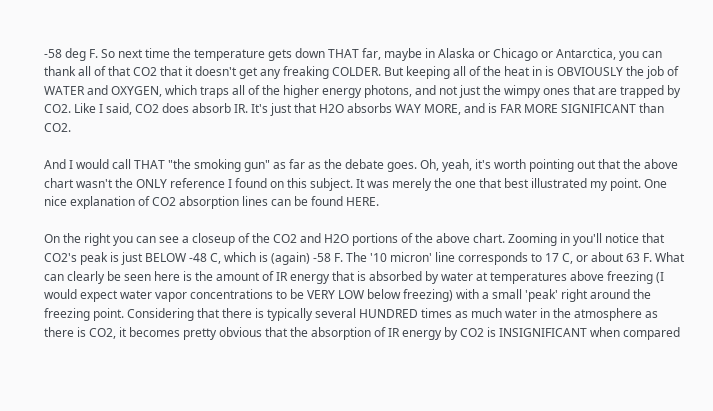-58 deg F. So next time the temperature gets down THAT far, maybe in Alaska or Chicago or Antarctica, you can thank all of that CO2 that it doesn't get any freaking COLDER. But keeping all of the heat in is OBVIOUSLY the job of WATER and OXYGEN, which traps all of the higher energy photons, and not just the wimpy ones that are trapped by CO2. Like I said, CO2 does absorb IR. It's just that H2O absorbs WAY MORE, and is FAR MORE SIGNIFICANT than CO2.

And I would call THAT "the smoking gun" as far as the debate goes. Oh, yeah, it's worth pointing out that the above chart wasn't the ONLY reference I found on this subject. It was merely the one that best illustrated my point. One nice explanation of CO2 absorption lines can be found HERE.

On the right you can see a closeup of the CO2 and H2O portions of the above chart. Zooming in you'll notice that CO2's peak is just BELOW -48 C, which is (again) -58 F. The '10 micron' line corresponds to 17 C, or about 63 F. What can clearly be seen here is the amount of IR energy that is absorbed by water at temperatures above freezing (I would expect water vapor concentrations to be VERY LOW below freezing) with a small 'peak' right around the freezing point. Considering that there is typically several HUNDRED times as much water in the atmosphere as there is CO2, it becomes pretty obvious that the absorption of IR energy by CO2 is INSIGNIFICANT when compared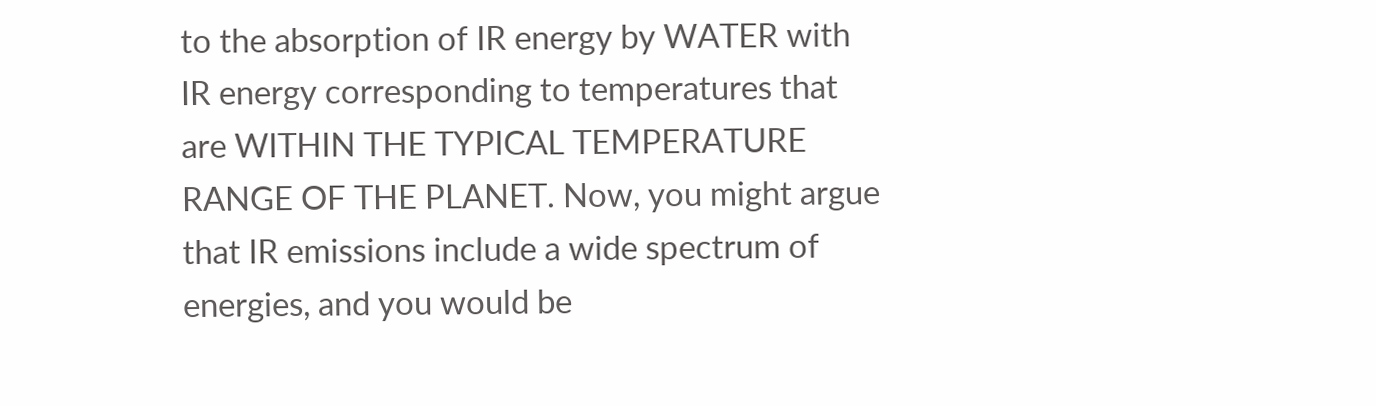to the absorption of IR energy by WATER with IR energy corresponding to temperatures that are WITHIN THE TYPICAL TEMPERATURE RANGE OF THE PLANET. Now, you might argue that IR emissions include a wide spectrum of energies, and you would be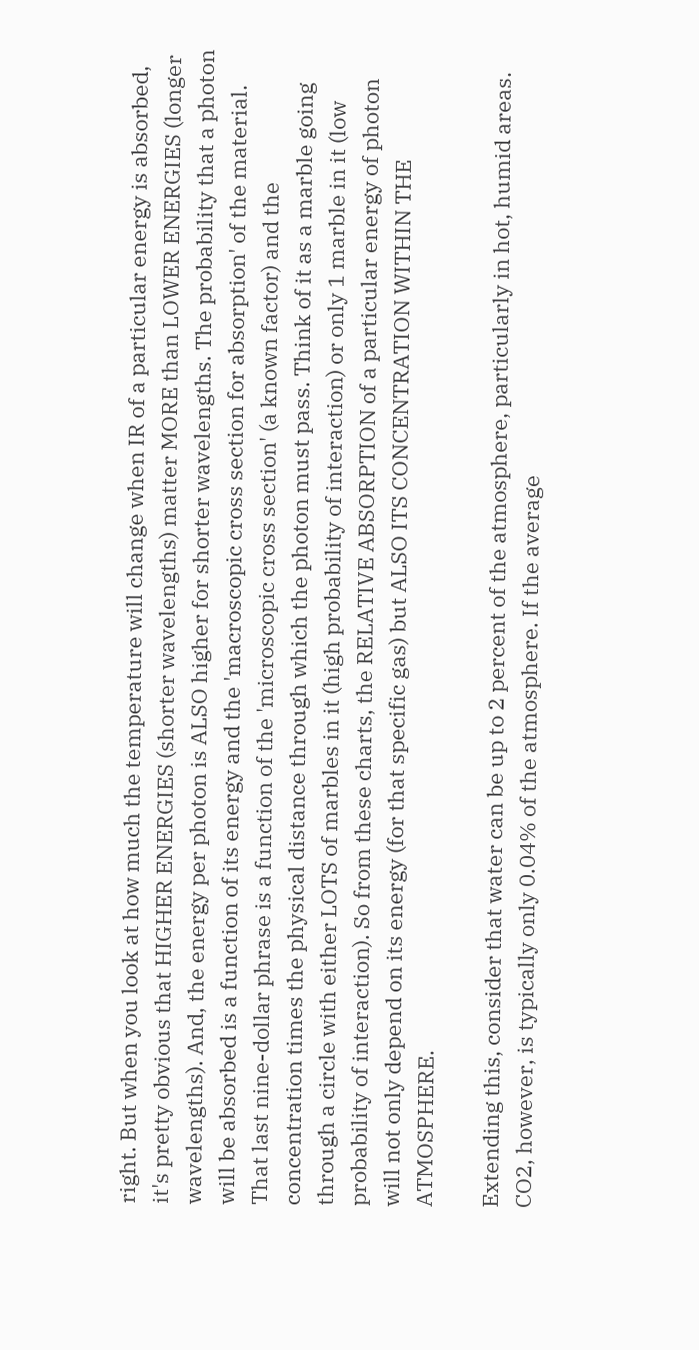right. But when you look at how much the temperature will change when IR of a particular energy is absorbed, it's pretty obvious that HIGHER ENERGIES (shorter wavelengths) matter MORE than LOWER ENERGIES (longer wavelengths). And, the energy per photon is ALSO higher for shorter wavelengths. The probability that a photon will be absorbed is a function of its energy and the 'macroscopic cross section for absorption' of the material. That last nine-dollar phrase is a function of the 'microscopic cross section' (a known factor) and the concentration times the physical distance through which the photon must pass. Think of it as a marble going through a circle with either LOTS of marbles in it (high probability of interaction) or only 1 marble in it (low probability of interaction). So from these charts, the RELATIVE ABSORPTION of a particular energy of photon will not only depend on its energy (for that specific gas) but ALSO ITS CONCENTRATION WITHIN THE ATMOSPHERE.

Extending this, consider that water can be up to 2 percent of the atmosphere, particularly in hot, humid areas. CO2, however, is typically only 0.04% of the atmosphere. If the average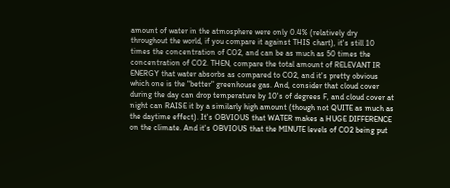amount of water in the atmosphere were only 0.4% (relatively dry throughout the world, if you compare it against THIS chart), it's still 10 times the concentration of CO2, and can be as much as 50 times the concentration of CO2. THEN, compare the total amount of RELEVANT IR ENERGY that water absorbs as compared to CO2, and it's pretty obvious which one is the "better" greenhouse gas. And, consider that cloud cover during the day can drop temperature by 10's of degrees F, and cloud cover at night can RAISE it by a similarly high amount (though not QUITE as much as the daytime effect). It's OBVIOUS that WATER makes a HUGE DIFFERENCE on the climate. And it's OBVIOUS that the MINUTE levels of CO2 being put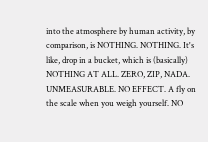into the atmosphere by human activity, by comparison, is NOTHING. NOTHING. It's like, drop in a bucket, which is (basically) NOTHING AT ALL. ZERO, ZIP, NADA. UNMEASURABLE. NO EFFECT. A fly on the scale when you weigh yourself. NO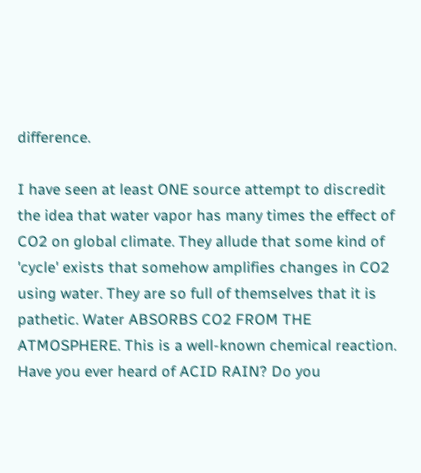difference.

I have seen at least ONE source attempt to discredit the idea that water vapor has many times the effect of CO2 on global climate. They allude that some kind of 'cycle' exists that somehow amplifies changes in CO2 using water. They are so full of themselves that it is pathetic. Water ABSORBS CO2 FROM THE ATMOSPHERE. This is a well-known chemical reaction. Have you ever heard of ACID RAIN? Do you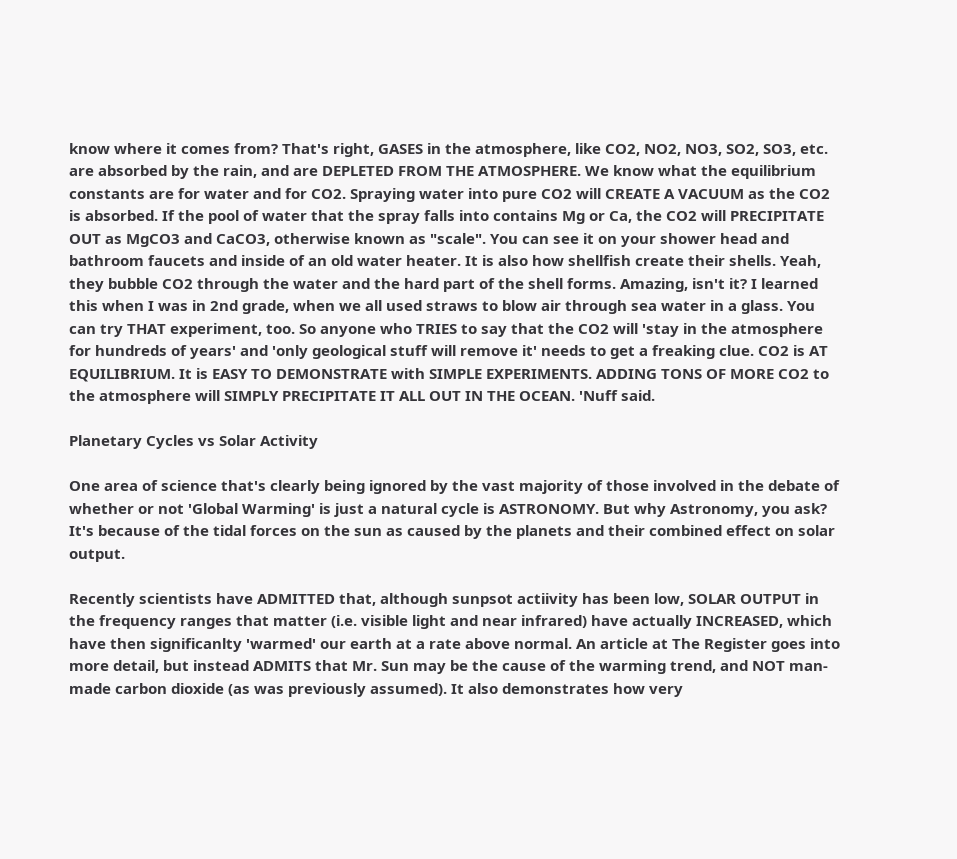know where it comes from? That's right, GASES in the atmosphere, like CO2, NO2, NO3, SO2, SO3, etc. are absorbed by the rain, and are DEPLETED FROM THE ATMOSPHERE. We know what the equilibrium constants are for water and for CO2. Spraying water into pure CO2 will CREATE A VACUUM as the CO2 is absorbed. If the pool of water that the spray falls into contains Mg or Ca, the CO2 will PRECIPITATE OUT as MgCO3 and CaCO3, otherwise known as "scale". You can see it on your shower head and bathroom faucets and inside of an old water heater. It is also how shellfish create their shells. Yeah, they bubble CO2 through the water and the hard part of the shell forms. Amazing, isn't it? I learned this when I was in 2nd grade, when we all used straws to blow air through sea water in a glass. You can try THAT experiment, too. So anyone who TRIES to say that the CO2 will 'stay in the atmosphere for hundreds of years' and 'only geological stuff will remove it' needs to get a freaking clue. CO2 is AT EQUILIBRIUM. It is EASY TO DEMONSTRATE with SIMPLE EXPERIMENTS. ADDING TONS OF MORE CO2 to the atmosphere will SIMPLY PRECIPITATE IT ALL OUT IN THE OCEAN. 'Nuff said.

Planetary Cycles vs Solar Activity

One area of science that's clearly being ignored by the vast majority of those involved in the debate of whether or not 'Global Warming' is just a natural cycle is ASTRONOMY. But why Astronomy, you ask? It's because of the tidal forces on the sun as caused by the planets and their combined effect on solar output.

Recently scientists have ADMITTED that, although sunpsot actiivity has been low, SOLAR OUTPUT in the frequency ranges that matter (i.e. visible light and near infrared) have actually INCREASED, which have then significanlty 'warmed' our earth at a rate above normal. An article at The Register goes into more detail, but instead ADMITS that Mr. Sun may be the cause of the warming trend, and NOT man-made carbon dioxide (as was previously assumed). It also demonstrates how very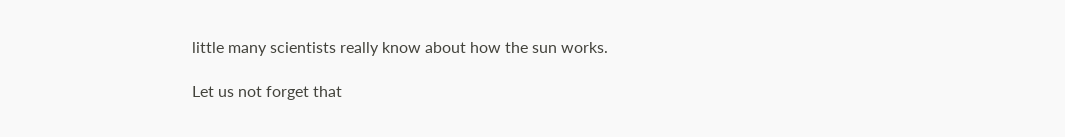little many scientists really know about how the sun works.

Let us not forget that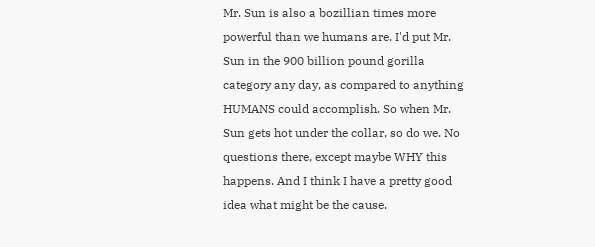Mr. Sun is also a bozillian times more powerful than we humans are. I'd put Mr. Sun in the 900 billion pound gorilla category any day, as compared to anything HUMANS could accomplish. So when Mr. Sun gets hot under the collar, so do we. No questions there, except maybe WHY this happens. And I think I have a pretty good idea what might be the cause.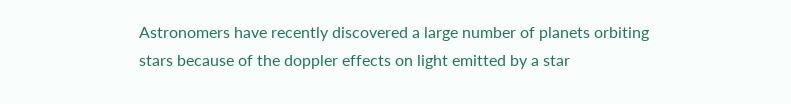Astronomers have recently discovered a large number of planets orbiting stars because of the doppler effects on light emitted by a star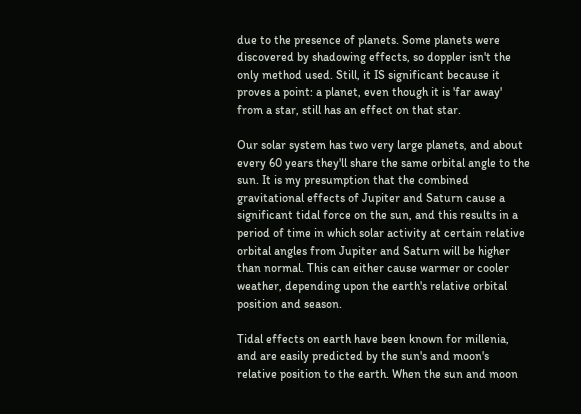due to the presence of planets. Some planets were discovered by shadowing effects, so doppler isn't the only method used. Still, it IS significant because it proves a point: a planet, even though it is 'far away' from a star, still has an effect on that star.

Our solar system has two very large planets, and about every 60 years they'll share the same orbital angle to the sun. It is my presumption that the combined gravitational effects of Jupiter and Saturn cause a significant tidal force on the sun, and this results in a period of time in which solar activity at certain relative orbital angles from Jupiter and Saturn will be higher than normal. This can either cause warmer or cooler weather, depending upon the earth's relative orbital position and season.

Tidal effects on earth have been known for millenia, and are easily predicted by the sun's and moon's relative position to the earth. When the sun and moon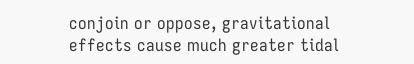conjoin or oppose, gravitational effects cause much greater tidal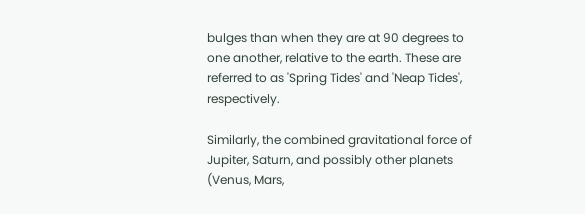bulges than when they are at 90 degrees to one another, relative to the earth. These are referred to as 'Spring Tides' and 'Neap Tides', respectively.

Similarly, the combined gravitational force of Jupiter, Saturn, and possibly other planets (Venus, Mars,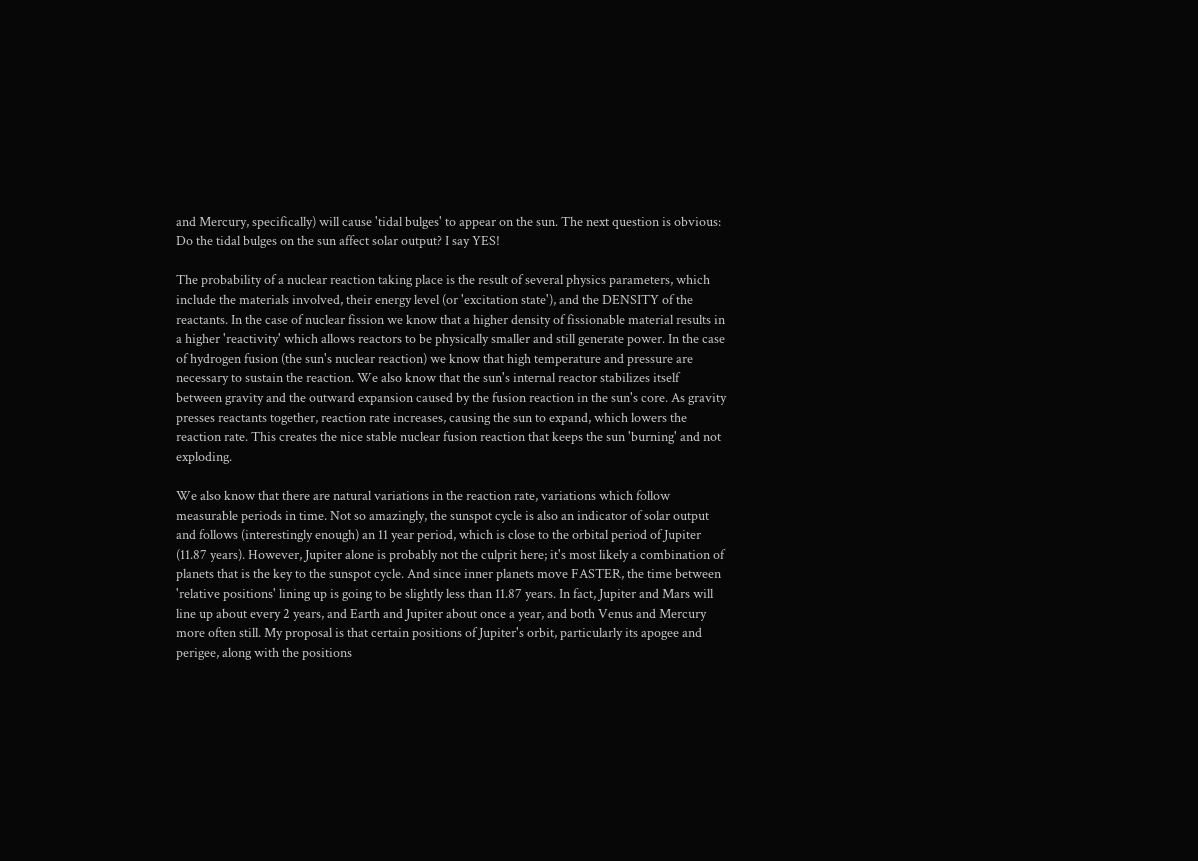and Mercury, specifically) will cause 'tidal bulges' to appear on the sun. The next question is obvious: Do the tidal bulges on the sun affect solar output? I say YES!

The probability of a nuclear reaction taking place is the result of several physics parameters, which include the materials involved, their energy level (or 'excitation state'), and the DENSITY of the reactants. In the case of nuclear fission we know that a higher density of fissionable material results in a higher 'reactivity' which allows reactors to be physically smaller and still generate power. In the case of hydrogen fusion (the sun's nuclear reaction) we know that high temperature and pressure are necessary to sustain the reaction. We also know that the sun's internal reactor stabilizes itself between gravity and the outward expansion caused by the fusion reaction in the sun's core. As gravity presses reactants together, reaction rate increases, causing the sun to expand, which lowers the reaction rate. This creates the nice stable nuclear fusion reaction that keeps the sun 'burning' and not exploding.

We also know that there are natural variations in the reaction rate, variations which follow measurable periods in time. Not so amazingly, the sunspot cycle is also an indicator of solar output and follows (interestingly enough) an 11 year period, which is close to the orbital period of Jupiter (11.87 years). However, Jupiter alone is probably not the culprit here; it's most likely a combination of planets that is the key to the sunspot cycle. And since inner planets move FASTER, the time between 'relative positions' lining up is going to be slightly less than 11.87 years. In fact, Jupiter and Mars will line up about every 2 years, and Earth and Jupiter about once a year, and both Venus and Mercury more often still. My proposal is that certain positions of Jupiter's orbit, particularly its apogee and perigee, along with the positions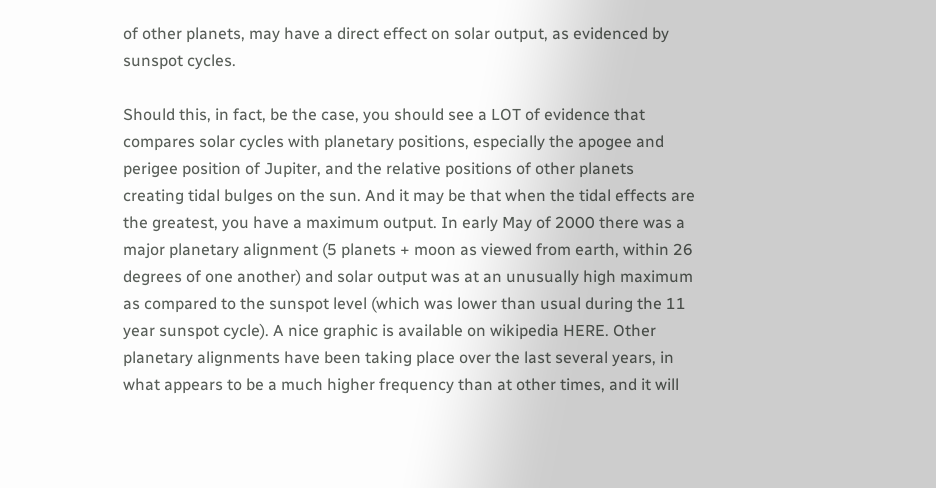of other planets, may have a direct effect on solar output, as evidenced by sunspot cycles.

Should this, in fact, be the case, you should see a LOT of evidence that compares solar cycles with planetary positions, especially the apogee and perigee position of Jupiter, and the relative positions of other planets creating tidal bulges on the sun. And it may be that when the tidal effects are the greatest, you have a maximum output. In early May of 2000 there was a major planetary alignment (5 planets + moon as viewed from earth, within 26 degrees of one another) and solar output was at an unusually high maximum as compared to the sunspot level (which was lower than usual during the 11 year sunspot cycle). A nice graphic is available on wikipedia HERE. Other planetary alignments have been taking place over the last several years, in what appears to be a much higher frequency than at other times, and it will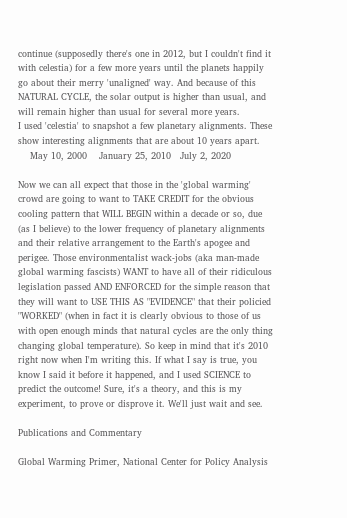continue (supposedly there's one in 2012, but I couldn't find it with celestia) for a few more years until the planets happily go about their merry 'unaligned' way. And because of this NATURAL CYCLE, the solar output is higher than usual, and will remain higher than usual for several more years.
I used 'celestia' to snapshot a few planetary alignments. These show interesting alignments that are about 10 years apart.
    May 10, 2000    January 25, 2010   July 2, 2020

Now we can all expect that those in the 'global warming' crowd are going to want to TAKE CREDIT for the obvious cooling pattern that WILL BEGIN within a decade or so, due (as I believe) to the lower frequency of planetary alignments and their relative arrangement to the Earth's apogee and perigee. Those environmentalist wack-jobs (aka man-made global warming fascists) WANT to have all of their ridiculous legislation passed AND ENFORCED for the simple reason that they will want to USE THIS AS "EVIDENCE" that their policied "WORKED" (when in fact it is clearly obvious to those of us with open enough minds that natural cycles are the only thing changing global temperature). So keep in mind that it's 2010 right now when I'm writing this. If what I say is true, you know I said it before it happened, and I used SCIENCE to predict the outcome! Sure, it's a theory, and this is my experiment, to prove or disprove it. We'll just wait and see.

Publications and Commentary

Global Warming Primer, National Center for Policy Analysis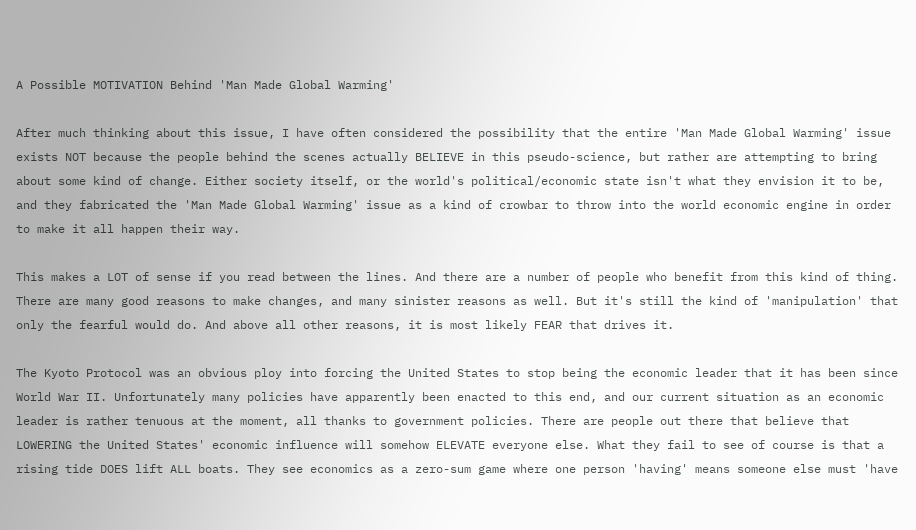A Possible MOTIVATION Behind 'Man Made Global Warming'

After much thinking about this issue, I have often considered the possibility that the entire 'Man Made Global Warming' issue exists NOT because the people behind the scenes actually BELIEVE in this pseudo-science, but rather are attempting to bring about some kind of change. Either society itself, or the world's political/economic state isn't what they envision it to be, and they fabricated the 'Man Made Global Warming' issue as a kind of crowbar to throw into the world economic engine in order to make it all happen their way.

This makes a LOT of sense if you read between the lines. And there are a number of people who benefit from this kind of thing. There are many good reasons to make changes, and many sinister reasons as well. But it's still the kind of 'manipulation' that only the fearful would do. And above all other reasons, it is most likely FEAR that drives it.

The Kyoto Protocol was an obvious ploy into forcing the United States to stop being the economic leader that it has been since World War II. Unfortunately many policies have apparently been enacted to this end, and our current situation as an economic leader is rather tenuous at the moment, all thanks to government policies. There are people out there that believe that LOWERING the United States' economic influence will somehow ELEVATE everyone else. What they fail to see of course is that a rising tide DOES lift ALL boats. They see economics as a zero-sum game where one person 'having' means someone else must 'have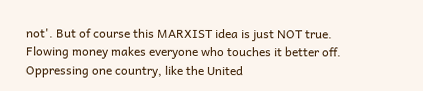not'. But of course this MARXIST idea is just NOT true. Flowing money makes everyone who touches it better off. Oppressing one country, like the United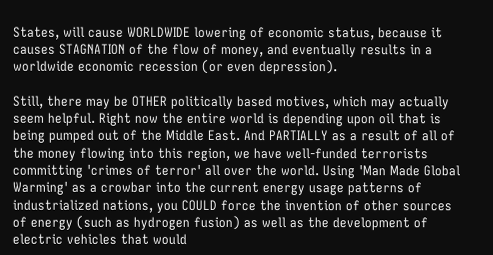States, will cause WORLDWIDE lowering of economic status, because it causes STAGNATION of the flow of money, and eventually results in a worldwide economic recession (or even depression).

Still, there may be OTHER politically based motives, which may actually seem helpful. Right now the entire world is depending upon oil that is being pumped out of the Middle East. And PARTIALLY as a result of all of the money flowing into this region, we have well-funded terrorists committing 'crimes of terror' all over the world. Using 'Man Made Global Warming' as a crowbar into the current energy usage patterns of industrialized nations, you COULD force the invention of other sources of energy (such as hydrogen fusion) as well as the development of electric vehicles that would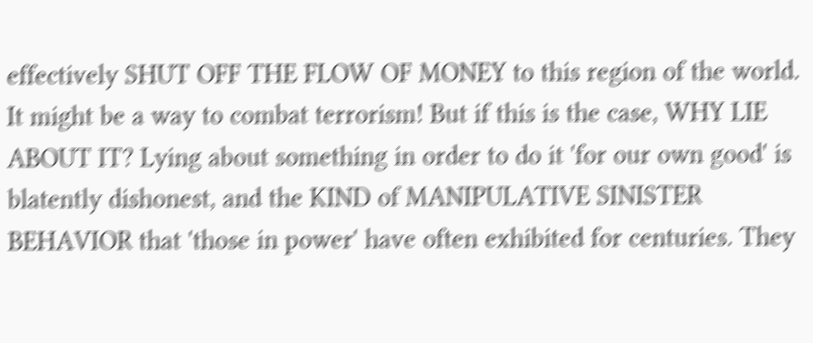effectively SHUT OFF THE FLOW OF MONEY to this region of the world. It might be a way to combat terrorism! But if this is the case, WHY LIE ABOUT IT? Lying about something in order to do it 'for our own good' is blatently dishonest, and the KIND of MANIPULATIVE SINISTER BEHAVIOR that 'those in power' have often exhibited for centuries. They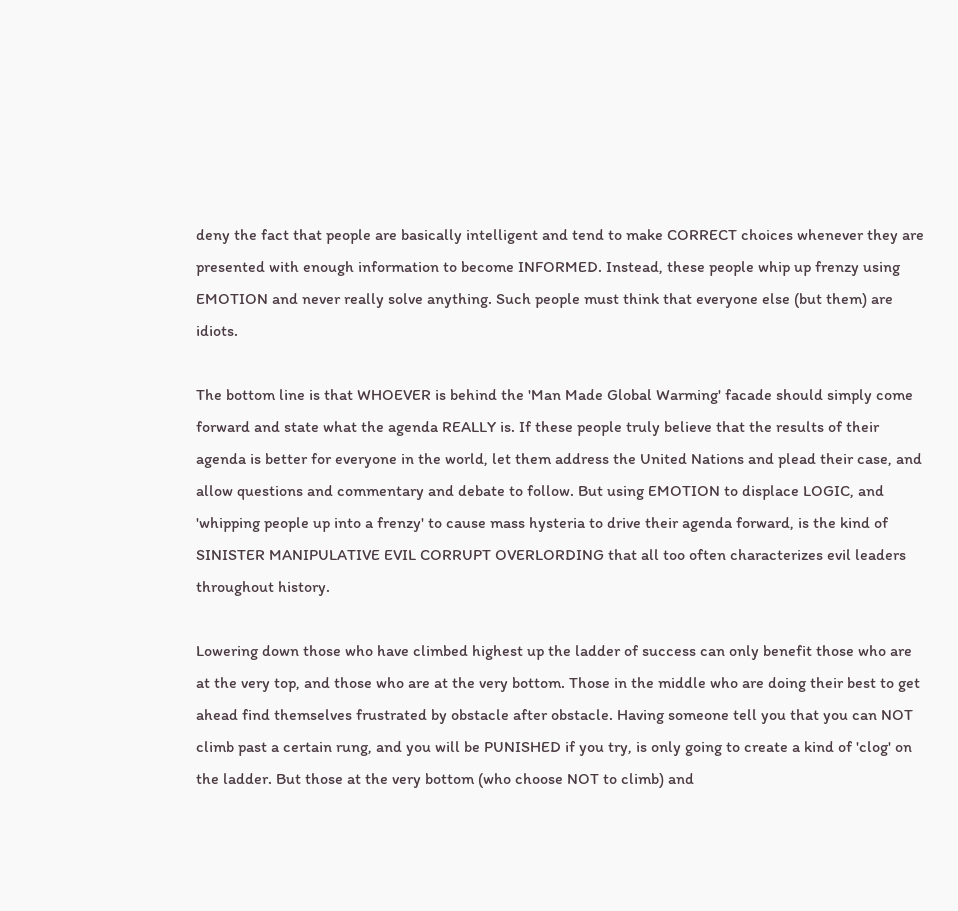deny the fact that people are basically intelligent and tend to make CORRECT choices whenever they are presented with enough information to become INFORMED. Instead, these people whip up frenzy using EMOTION and never really solve anything. Such people must think that everyone else (but them) are idiots.

The bottom line is that WHOEVER is behind the 'Man Made Global Warming' facade should simply come forward and state what the agenda REALLY is. If these people truly believe that the results of their agenda is better for everyone in the world, let them address the United Nations and plead their case, and allow questions and commentary and debate to follow. But using EMOTION to displace LOGIC, and 'whipping people up into a frenzy' to cause mass hysteria to drive their agenda forward, is the kind of SINISTER MANIPULATIVE EVIL CORRUPT OVERLORDING that all too often characterizes evil leaders throughout history.

Lowering down those who have climbed highest up the ladder of success can only benefit those who are at the very top, and those who are at the very bottom. Those in the middle who are doing their best to get ahead find themselves frustrated by obstacle after obstacle. Having someone tell you that you can NOT climb past a certain rung, and you will be PUNISHED if you try, is only going to create a kind of 'clog' on the ladder. But those at the very bottom (who choose NOT to climb) and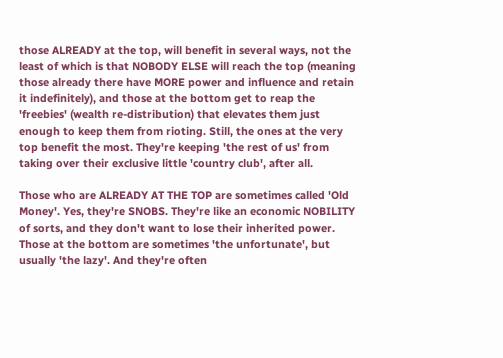those ALREADY at the top, will benefit in several ways, not the least of which is that NOBODY ELSE will reach the top (meaning those already there have MORE power and influence and retain it indefinitely), and those at the bottom get to reap the 'freebies' (wealth re-distribution) that elevates them just enough to keep them from rioting. Still, the ones at the very top benefit the most. They're keeping 'the rest of us' from taking over their exclusive little 'country club', after all.

Those who are ALREADY AT THE TOP are sometimes called 'Old Money'. Yes, they're SNOBS. They're like an economic NOBILITY of sorts, and they don't want to lose their inherited power. Those at the bottom are sometimes 'the unfortunate', but usually 'the lazy'. And they're often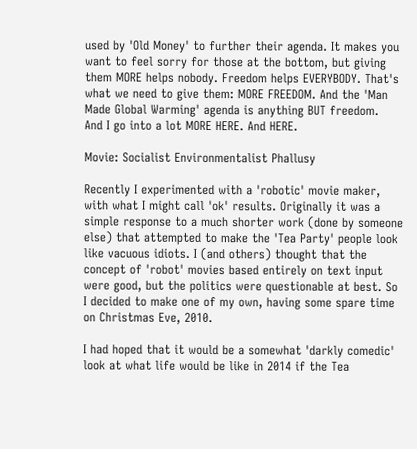used by 'Old Money' to further their agenda. It makes you want to feel sorry for those at the bottom, but giving them MORE helps nobody. Freedom helps EVERYBODY. That's what we need to give them: MORE FREEDOM. And the 'Man Made Global Warming' agenda is anything BUT freedom.
And I go into a lot MORE HERE. And HERE.

Movie: Socialist Environmentalist Phallusy

Recently I experimented with a 'robotic' movie maker, with what I might call 'ok' results. Originally it was a simple response to a much shorter work (done by someone else) that attempted to make the 'Tea Party' people look like vacuous idiots. I (and others) thought that the concept of 'robot' movies based entirely on text input were good, but the politics were questionable at best. So I decided to make one of my own, having some spare time on Christmas Eve, 2010.

I had hoped that it would be a somewhat 'darkly comedic' look at what life would be like in 2014 if the Tea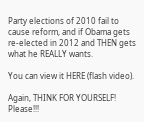Party elections of 2010 fail to cause reform, and if Obama gets re-elected in 2012 and THEN gets what he REALLY wants.

You can view it HERE (flash video).

Again, THINK FOR YOURSELF! Please!!!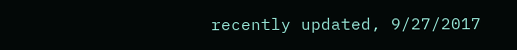recently updated, 9/27/2017